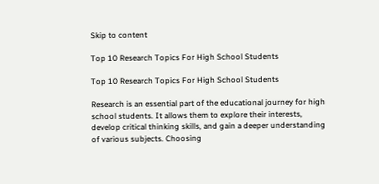Skip to content

Top 10 Research Topics For High School Students

Top 10 Research Topics For High School Students

Research is an essential part of the educational journey for high school students. It allows them to explore their interests, develop critical thinking skills, and gain a deeper understanding of various subjects. Choosing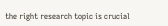the right research topic is crucial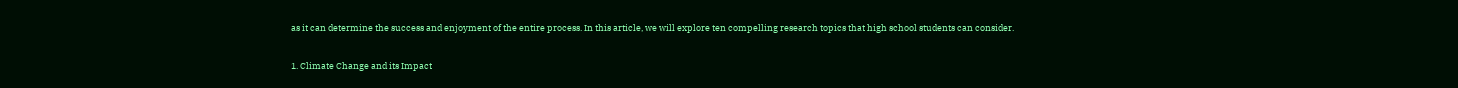as it can determine the success and enjoyment of the entire process. In this article, we will explore ten compelling research topics that high school students can consider.

1. Climate Change and its Impact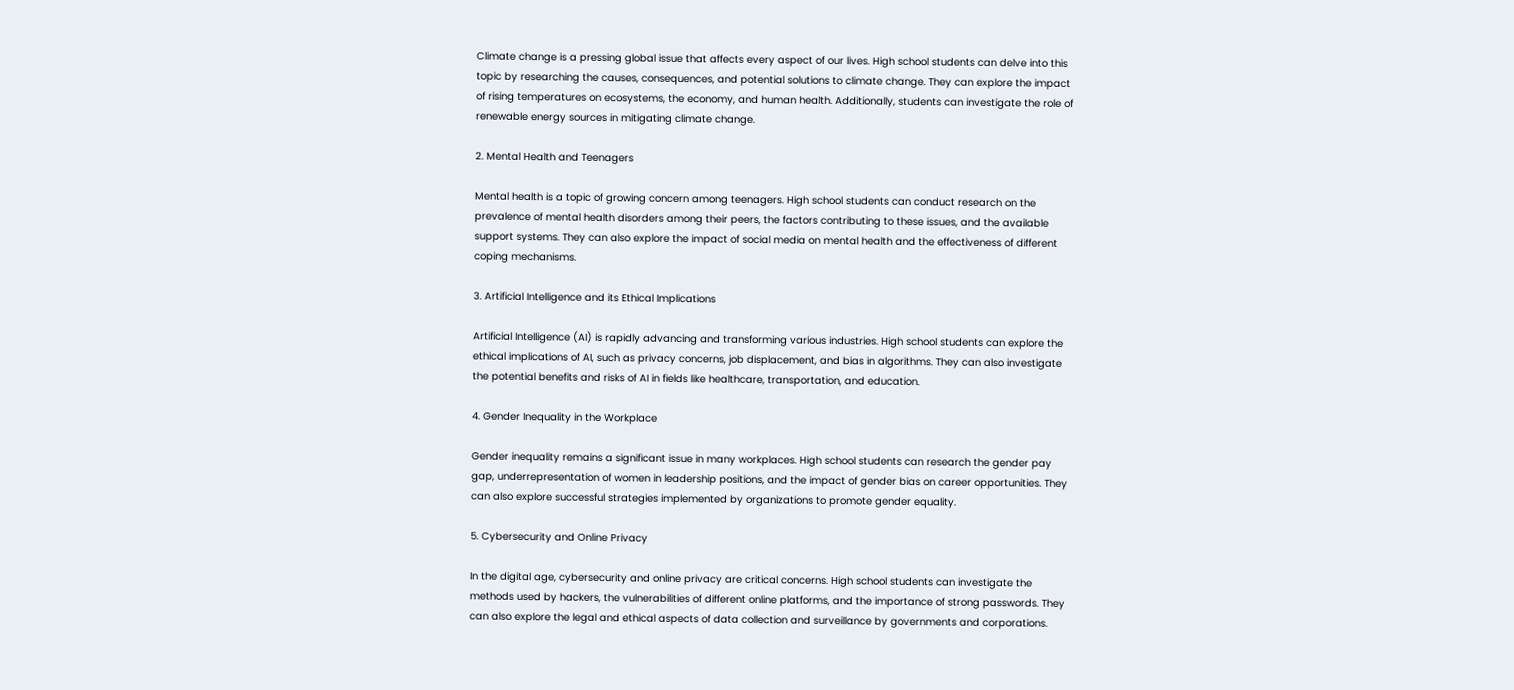Climate change is a pressing global issue that affects every aspect of our lives. High school students can delve into this topic by researching the causes, consequences, and potential solutions to climate change. They can explore the impact of rising temperatures on ecosystems, the economy, and human health. Additionally, students can investigate the role of renewable energy sources in mitigating climate change.

2. Mental Health and Teenagers

Mental health is a topic of growing concern among teenagers. High school students can conduct research on the prevalence of mental health disorders among their peers, the factors contributing to these issues, and the available support systems. They can also explore the impact of social media on mental health and the effectiveness of different coping mechanisms.

3. Artificial Intelligence and its Ethical Implications

Artificial Intelligence (AI) is rapidly advancing and transforming various industries. High school students can explore the ethical implications of AI, such as privacy concerns, job displacement, and bias in algorithms. They can also investigate the potential benefits and risks of AI in fields like healthcare, transportation, and education.

4. Gender Inequality in the Workplace

Gender inequality remains a significant issue in many workplaces. High school students can research the gender pay gap, underrepresentation of women in leadership positions, and the impact of gender bias on career opportunities. They can also explore successful strategies implemented by organizations to promote gender equality.

5. Cybersecurity and Online Privacy

In the digital age, cybersecurity and online privacy are critical concerns. High school students can investigate the methods used by hackers, the vulnerabilities of different online platforms, and the importance of strong passwords. They can also explore the legal and ethical aspects of data collection and surveillance by governments and corporations.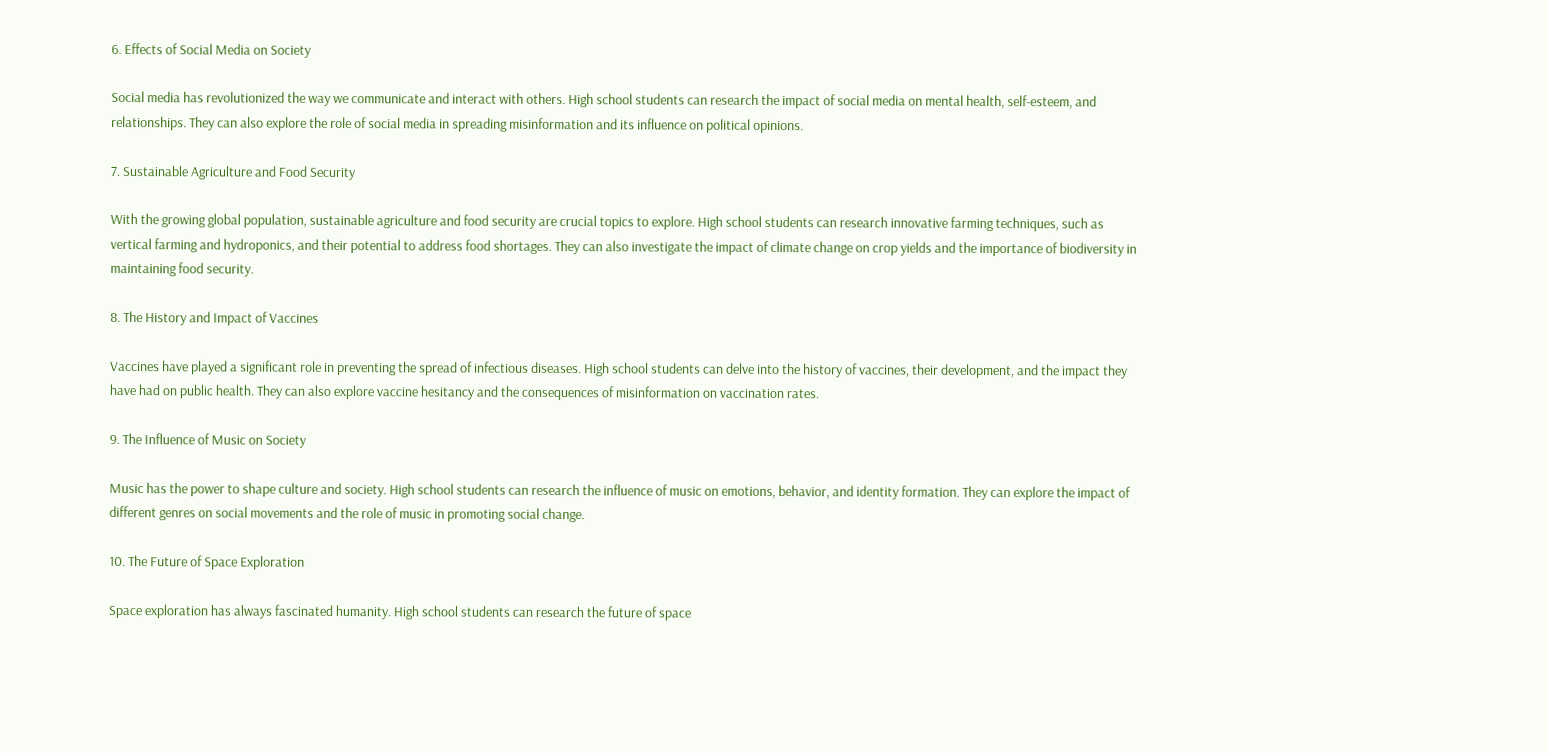6. Effects of Social Media on Society

Social media has revolutionized the way we communicate and interact with others. High school students can research the impact of social media on mental health, self-esteem, and relationships. They can also explore the role of social media in spreading misinformation and its influence on political opinions.

7. Sustainable Agriculture and Food Security

With the growing global population, sustainable agriculture and food security are crucial topics to explore. High school students can research innovative farming techniques, such as vertical farming and hydroponics, and their potential to address food shortages. They can also investigate the impact of climate change on crop yields and the importance of biodiversity in maintaining food security.

8. The History and Impact of Vaccines

Vaccines have played a significant role in preventing the spread of infectious diseases. High school students can delve into the history of vaccines, their development, and the impact they have had on public health. They can also explore vaccine hesitancy and the consequences of misinformation on vaccination rates.

9. The Influence of Music on Society

Music has the power to shape culture and society. High school students can research the influence of music on emotions, behavior, and identity formation. They can explore the impact of different genres on social movements and the role of music in promoting social change.

10. The Future of Space Exploration

Space exploration has always fascinated humanity. High school students can research the future of space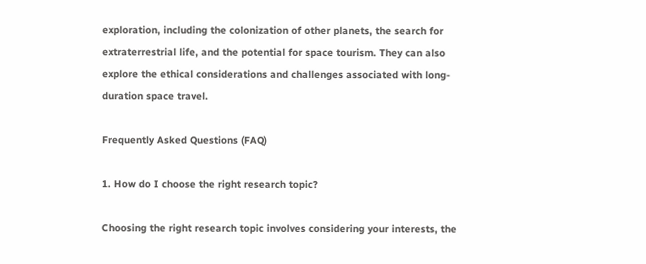exploration, including the colonization of other planets, the search for extraterrestrial life, and the potential for space tourism. They can also explore the ethical considerations and challenges associated with long-duration space travel.

Frequently Asked Questions (FAQ)

1. How do I choose the right research topic?

Choosing the right research topic involves considering your interests, the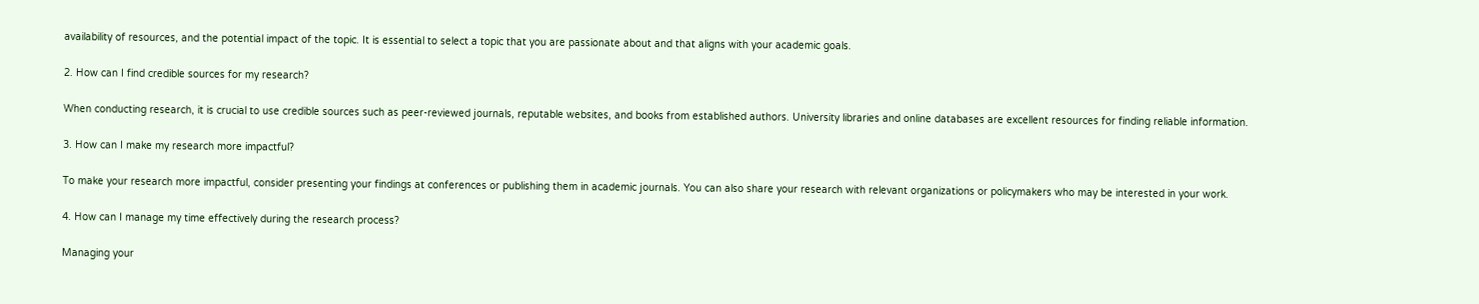availability of resources, and the potential impact of the topic. It is essential to select a topic that you are passionate about and that aligns with your academic goals.

2. How can I find credible sources for my research?

When conducting research, it is crucial to use credible sources such as peer-reviewed journals, reputable websites, and books from established authors. University libraries and online databases are excellent resources for finding reliable information.

3. How can I make my research more impactful?

To make your research more impactful, consider presenting your findings at conferences or publishing them in academic journals. You can also share your research with relevant organizations or policymakers who may be interested in your work.

4. How can I manage my time effectively during the research process?

Managing your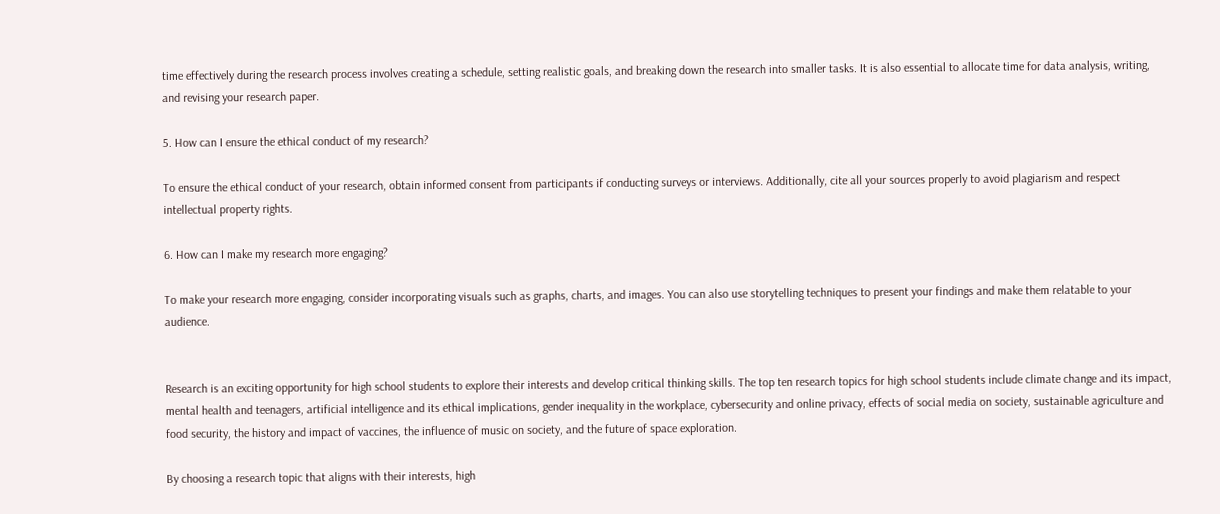time effectively during the research process involves creating a schedule, setting realistic goals, and breaking down the research into smaller tasks. It is also essential to allocate time for data analysis, writing, and revising your research paper.

5. How can I ensure the ethical conduct of my research?

To ensure the ethical conduct of your research, obtain informed consent from participants if conducting surveys or interviews. Additionally, cite all your sources properly to avoid plagiarism and respect intellectual property rights.

6. How can I make my research more engaging?

To make your research more engaging, consider incorporating visuals such as graphs, charts, and images. You can also use storytelling techniques to present your findings and make them relatable to your audience.


Research is an exciting opportunity for high school students to explore their interests and develop critical thinking skills. The top ten research topics for high school students include climate change and its impact, mental health and teenagers, artificial intelligence and its ethical implications, gender inequality in the workplace, cybersecurity and online privacy, effects of social media on society, sustainable agriculture and food security, the history and impact of vaccines, the influence of music on society, and the future of space exploration.

By choosing a research topic that aligns with their interests, high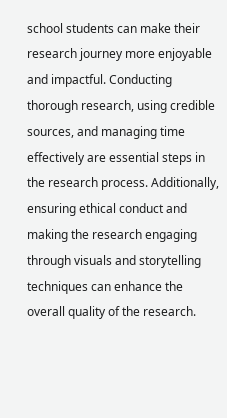school students can make their research journey more enjoyable and impactful. Conducting thorough research, using credible sources, and managing time effectively are essential steps in the research process. Additionally, ensuring ethical conduct and making the research engaging through visuals and storytelling techniques can enhance the overall quality of the research.